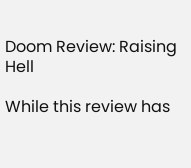Doom Review: Raising Hell

While this review has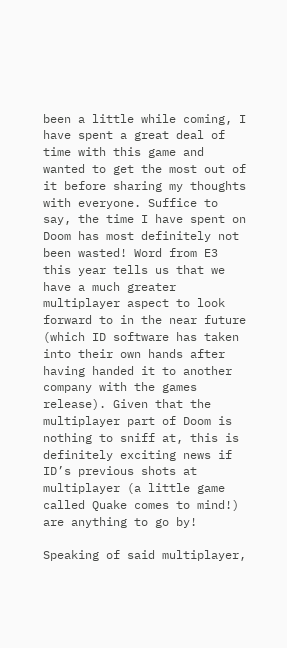been a little while coming, I have spent a great deal of time with this game and wanted to get the most out of it before sharing my thoughts with everyone. Suffice to say, the time I have spent on Doom has most definitely not been wasted! Word from E3 this year tells us that we have a much greater multiplayer aspect to look forward to in the near future (which ID software has taken into their own hands after having handed it to another company with the games release). Given that the multiplayer part of Doom is nothing to sniff at, this is definitely exciting news if ID’s previous shots at multiplayer (a little game called Quake comes to mind!) are anything to go by!

Speaking of said multiplayer,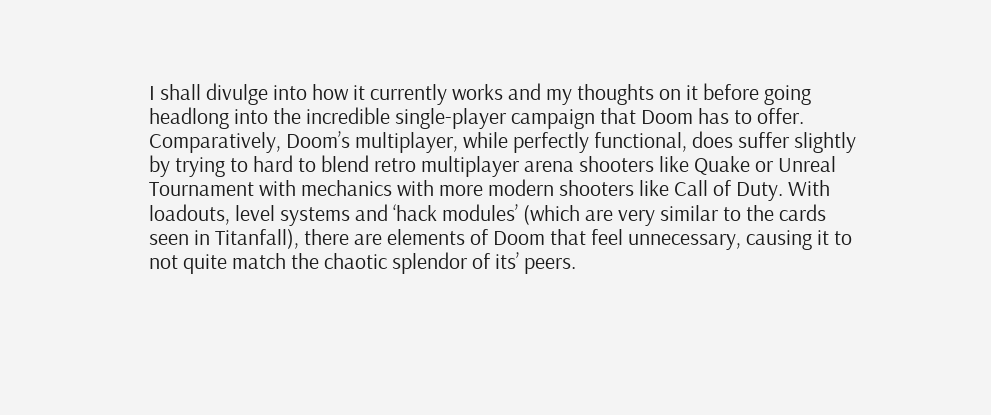I shall divulge into how it currently works and my thoughts on it before going headlong into the incredible single-player campaign that Doom has to offer. Comparatively, Doom’s multiplayer, while perfectly functional, does suffer slightly by trying to hard to blend retro multiplayer arena shooters like Quake or Unreal Tournament with mechanics with more modern shooters like Call of Duty. With loadouts, level systems and ‘hack modules’ (which are very similar to the cards seen in Titanfall), there are elements of Doom that feel unnecessary, causing it to not quite match the chaotic splendor of its’ peers.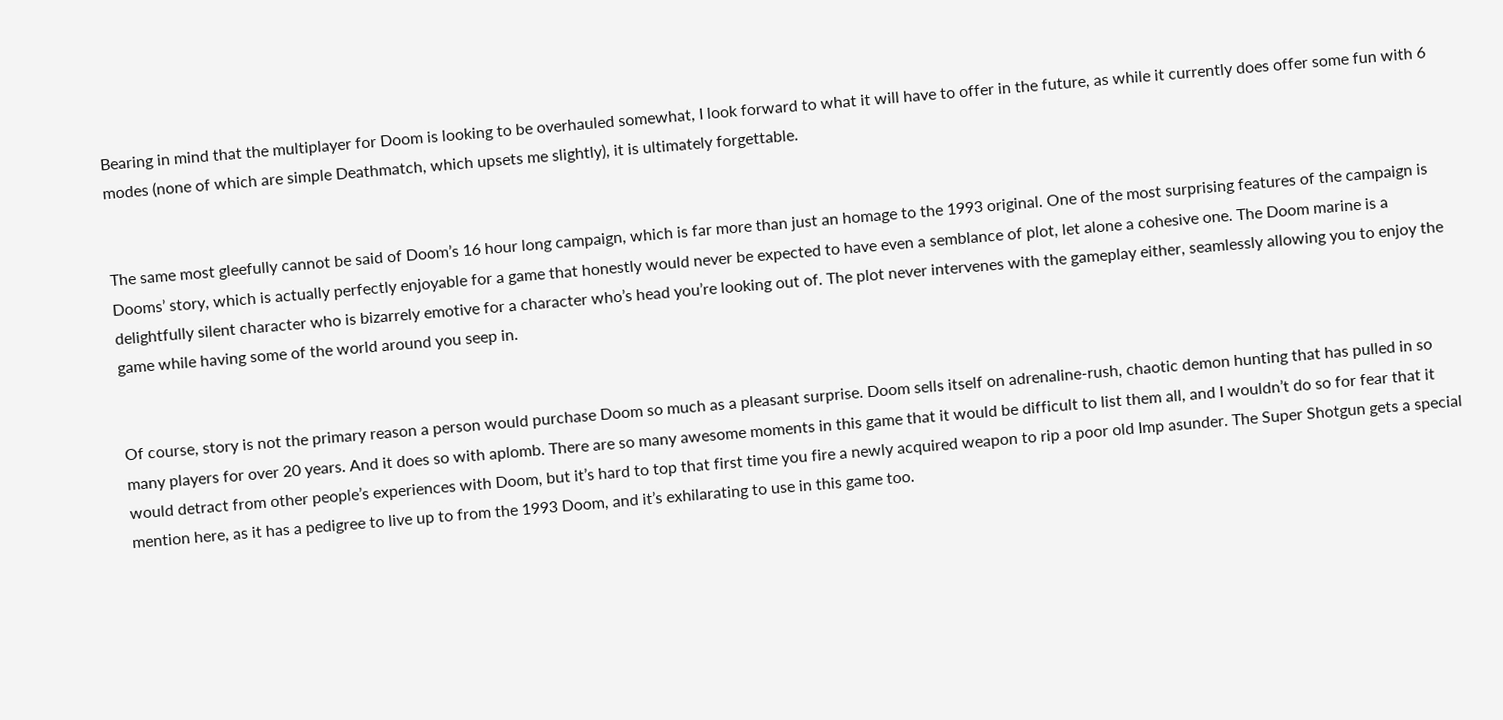Bearing in mind that the multiplayer for Doom is looking to be overhauled somewhat, I look forward to what it will have to offer in the future, as while it currently does offer some fun with 6 modes (none of which are simple Deathmatch, which upsets me slightly), it is ultimately forgettable.


The same most gleefully cannot be said of Doom’s 16 hour long campaign, which is far more than just an homage to the 1993 original. One of the most surprising features of the campaign is Dooms’ story, which is actually perfectly enjoyable for a game that honestly would never be expected to have even a semblance of plot, let alone a cohesive one. The Doom marine is a delightfully silent character who is bizarrely emotive for a character who’s head you’re looking out of. The plot never intervenes with the gameplay either, seamlessly allowing you to enjoy the game while having some of the world around you seep in.


Of course, story is not the primary reason a person would purchase Doom so much as a pleasant surprise. Doom sells itself on adrenaline-rush, chaotic demon hunting that has pulled in so many players for over 20 years. And it does so with aplomb. There are so many awesome moments in this game that it would be difficult to list them all, and I wouldn’t do so for fear that it would detract from other people’s experiences with Doom, but it’s hard to top that first time you fire a newly acquired weapon to rip a poor old Imp asunder. The Super Shotgun gets a special mention here, as it has a pedigree to live up to from the 1993 Doom, and it’s exhilarating to use in this game too.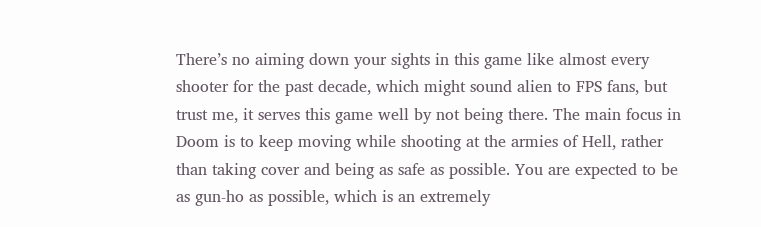There’s no aiming down your sights in this game like almost every shooter for the past decade, which might sound alien to FPS fans, but trust me, it serves this game well by not being there. The main focus in Doom is to keep moving while shooting at the armies of Hell, rather than taking cover and being as safe as possible. You are expected to be as gun-ho as possible, which is an extremely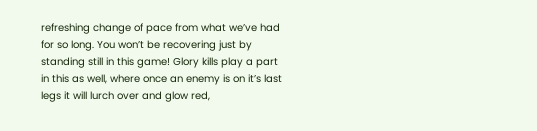refreshing change of pace from what we’ve had for so long. You won’t be recovering just by standing still in this game! Glory kills play a part in this as well, where once an enemy is on it’s last legs it will lurch over and glow red,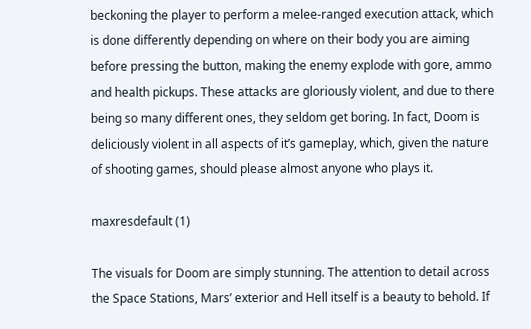beckoning the player to perform a melee-ranged execution attack, which is done differently depending on where on their body you are aiming before pressing the button, making the enemy explode with gore, ammo and health pickups. These attacks are gloriously violent, and due to there being so many different ones, they seldom get boring. In fact, Doom is deliciously violent in all aspects of it’s gameplay, which, given the nature of shooting games, should please almost anyone who plays it.

maxresdefault (1)

The visuals for Doom are simply stunning. The attention to detail across the Space Stations, Mars’ exterior and Hell itself is a beauty to behold. If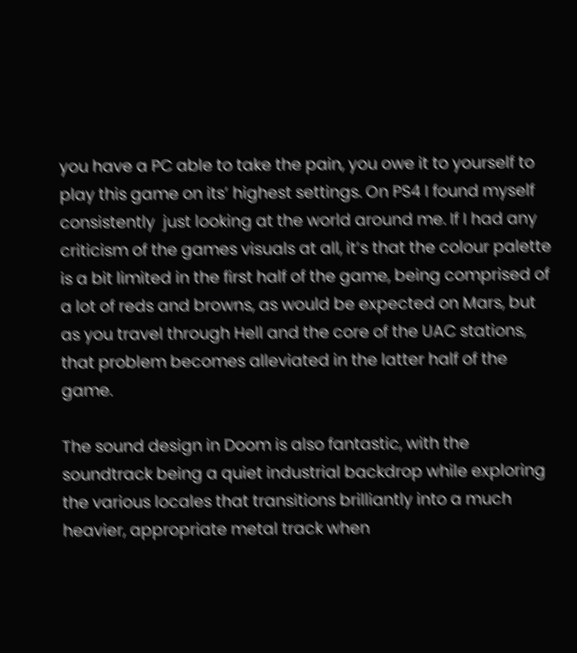you have a PC able to take the pain, you owe it to yourself to play this game on its’ highest settings. On PS4 I found myself consistently  just looking at the world around me. If I had any criticism of the games visuals at all, it’s that the colour palette is a bit limited in the first half of the game, being comprised of a lot of reds and browns, as would be expected on Mars, but as you travel through Hell and the core of the UAC stations, that problem becomes alleviated in the latter half of the game.

The sound design in Doom is also fantastic, with the soundtrack being a quiet industrial backdrop while exploring the various locales that transitions brilliantly into a much heavier, appropriate metal track when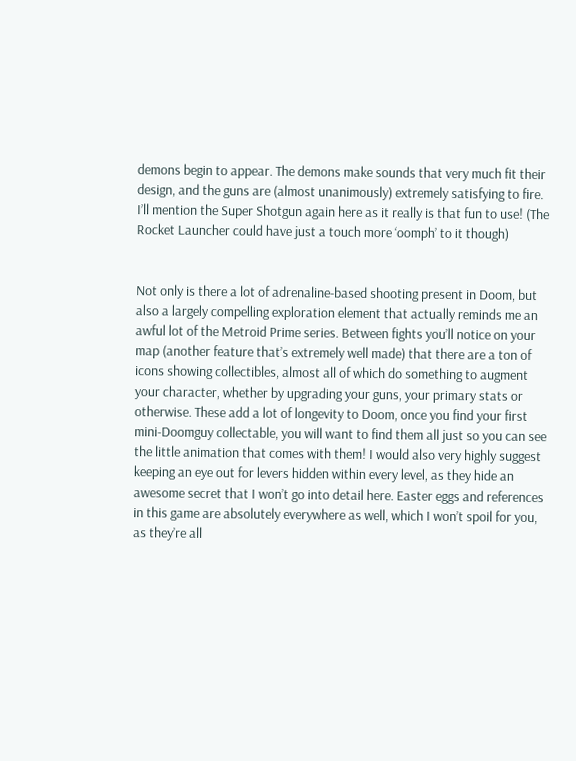demons begin to appear. The demons make sounds that very much fit their design, and the guns are (almost unanimously) extremely satisfying to fire. I’ll mention the Super Shotgun again here as it really is that fun to use! (The Rocket Launcher could have just a touch more ‘oomph’ to it though)


Not only is there a lot of adrenaline-based shooting present in Doom, but also a largely compelling exploration element that actually reminds me an awful lot of the Metroid Prime series. Between fights you’ll notice on your map (another feature that’s extremely well made) that there are a ton of icons showing collectibles, almost all of which do something to augment your character, whether by upgrading your guns, your primary stats or otherwise. These add a lot of longevity to Doom, once you find your first mini-Doomguy collectable, you will want to find them all just so you can see the little animation that comes with them! I would also very highly suggest keeping an eye out for levers hidden within every level, as they hide an awesome secret that I won’t go into detail here. Easter eggs and references in this game are absolutely everywhere as well, which I won’t spoil for you, as they’re all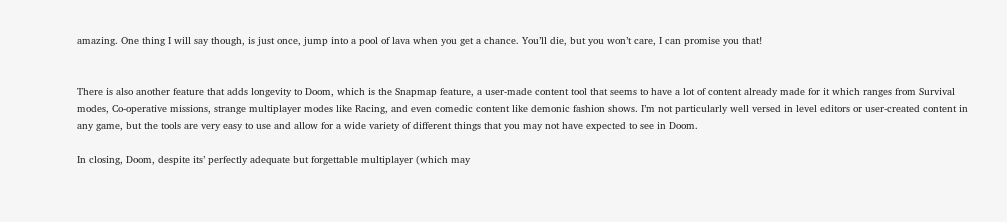amazing. One thing I will say though, is just once, jump into a pool of lava when you get a chance. You’ll die, but you won’t care, I can promise you that!


There is also another feature that adds longevity to Doom, which is the Snapmap feature, a user-made content tool that seems to have a lot of content already made for it which ranges from Survival modes, Co-operative missions, strange multiplayer modes like Racing, and even comedic content like demonic fashion shows. I’m not particularly well versed in level editors or user-created content in any game, but the tools are very easy to use and allow for a wide variety of different things that you may not have expected to see in Doom.

In closing, Doom, despite its’ perfectly adequate but forgettable multiplayer (which may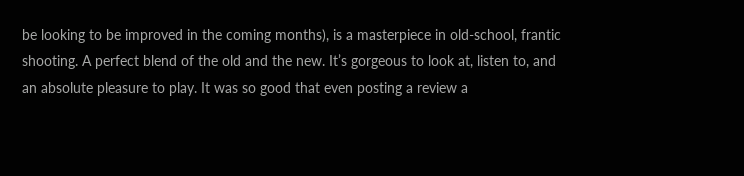be looking to be improved in the coming months), is a masterpiece in old-school, frantic shooting. A perfect blend of the old and the new. It’s gorgeous to look at, listen to, and an absolute pleasure to play. It was so good that even posting a review a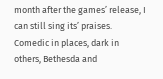month after the games’ release, I can still sing its’ praises. Comedic in places, dark in others, Bethesda and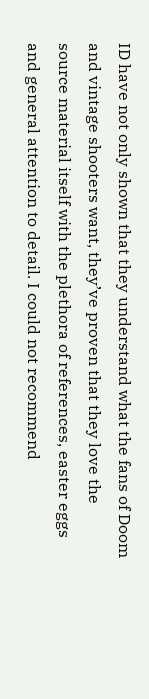ID have not only shown that they understand what the fans of Doom and vintage shooters want, they’ve proven that they love the source material itself with the plethora of references, easter eggs and general attention to detail. I could not recommend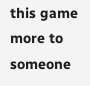this game more to someone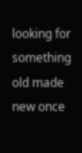looking for something old made new once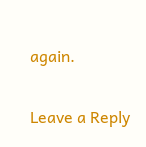again.

Leave a Reply